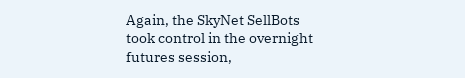Again, the SkyNet SellBots took control in the overnight futures session,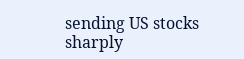sending US stocks sharply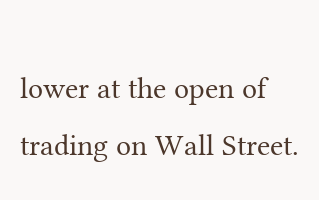lower at the open of trading on Wall Street.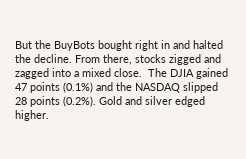But the BuyBots bought right in and halted the decline. From there, stocks zigged and zagged into a mixed close.  The DJIA gained 47 points (0.1%) and the NASDAQ slipped 28 points (0.2%). Gold and silver edged higher.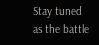Stay tuned as the battle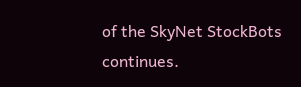of the SkyNet StockBots continues.